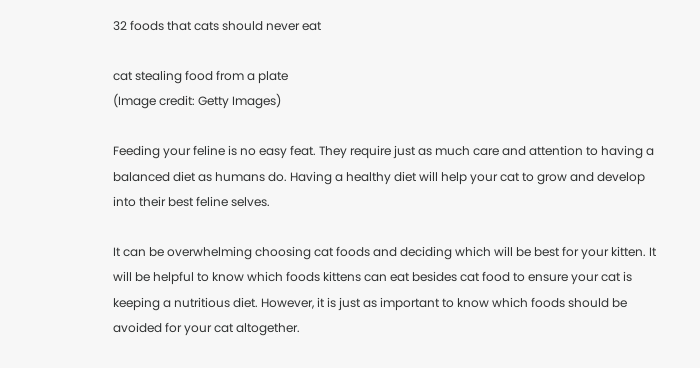32 foods that cats should never eat

cat stealing food from a plate
(Image credit: Getty Images)

Feeding your feline is no easy feat. They require just as much care and attention to having a balanced diet as humans do. Having a healthy diet will help your cat to grow and develop into their best feline selves.

It can be overwhelming choosing cat foods and deciding which will be best for your kitten. It will be helpful to know which foods kittens can eat besides cat food to ensure your cat is keeping a nutritious diet. However, it is just as important to know which foods should be avoided for your cat altogether.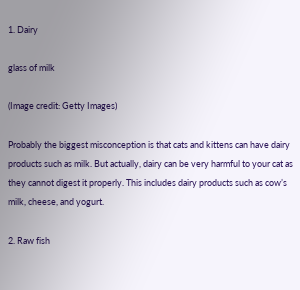1. Dairy

glass of milk

(Image credit: Getty Images)

Probably the biggest misconception is that cats and kittens can have dairy products such as milk. But actually, dairy can be very harmful to your cat as they cannot digest it properly. This includes dairy products such as cow’s milk, cheese, and yogurt.

2. Raw fish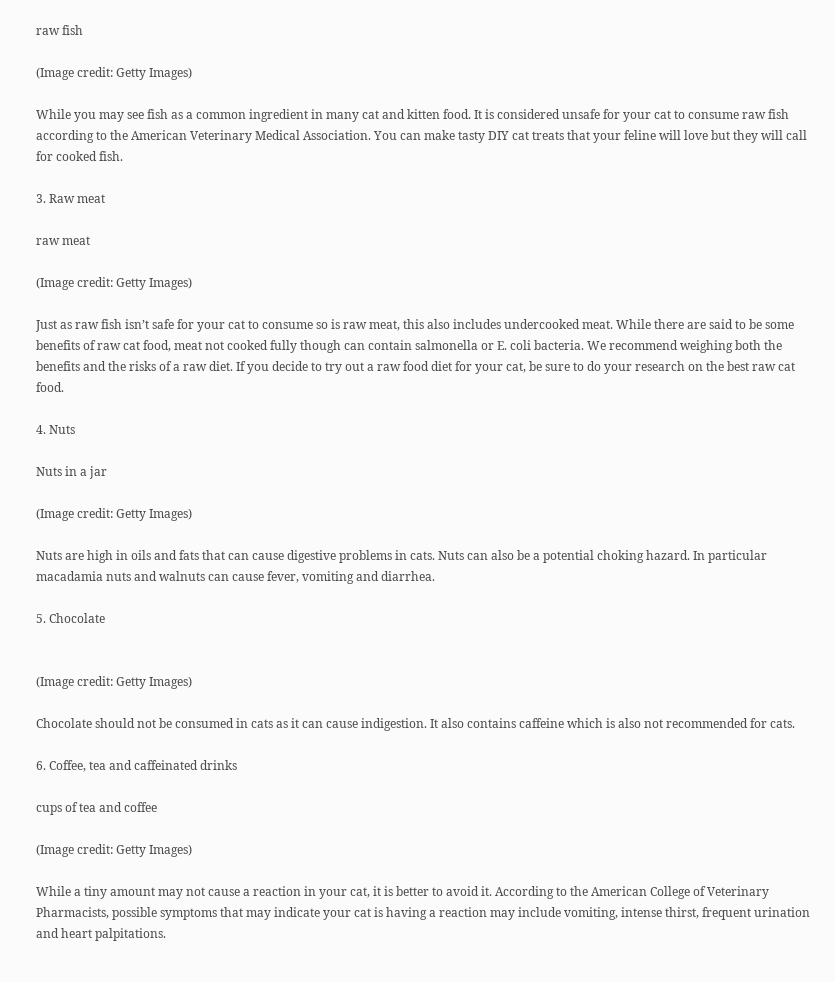raw fish

(Image credit: Getty Images)

While you may see fish as a common ingredient in many cat and kitten food. It is considered unsafe for your cat to consume raw fish according to the American Veterinary Medical Association. You can make tasty DIY cat treats that your feline will love but they will call for cooked fish.

3. Raw meat

raw meat

(Image credit: Getty Images)

Just as raw fish isn’t safe for your cat to consume so is raw meat, this also includes undercooked meat. While there are said to be some benefits of raw cat food, meat not cooked fully though can contain salmonella or E. coli bacteria. We recommend weighing both the benefits and the risks of a raw diet. If you decide to try out a raw food diet for your cat, be sure to do your research on the best raw cat food.

4. Nuts

Nuts in a jar

(Image credit: Getty Images)

Nuts are high in oils and fats that can cause digestive problems in cats. Nuts can also be a potential choking hazard. In particular macadamia nuts and walnuts can cause fever, vomiting and diarrhea.

5. Chocolate


(Image credit: Getty Images)

Chocolate should not be consumed in cats as it can cause indigestion. It also contains caffeine which is also not recommended for cats.

6. Coffee, tea and caffeinated drinks

cups of tea and coffee

(Image credit: Getty Images)

While a tiny amount may not cause a reaction in your cat, it is better to avoid it. According to the American College of Veterinary Pharmacists, possible symptoms that may indicate your cat is having a reaction may include vomiting, intense thirst, frequent urination and heart palpitations.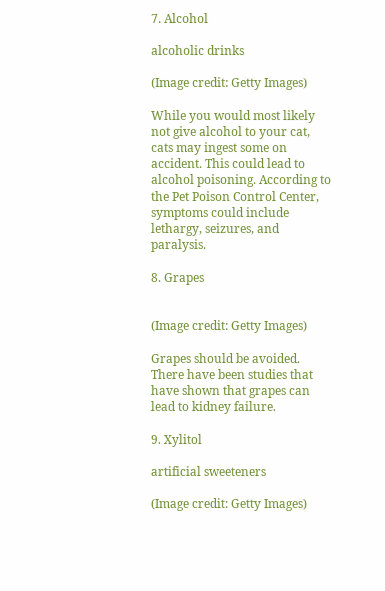7. Alcohol

alcoholic drinks

(Image credit: Getty Images)

While you would most likely not give alcohol to your cat, cats may ingest some on accident. This could lead to alcohol poisoning. According to the Pet Poison Control Center, symptoms could include lethargy, seizures, and paralysis.

8. Grapes


(Image credit: Getty Images)

Grapes should be avoided. There have been studies that have shown that grapes can lead to kidney failure.

9. Xylitol

artificial sweeteners

(Image credit: Getty Images)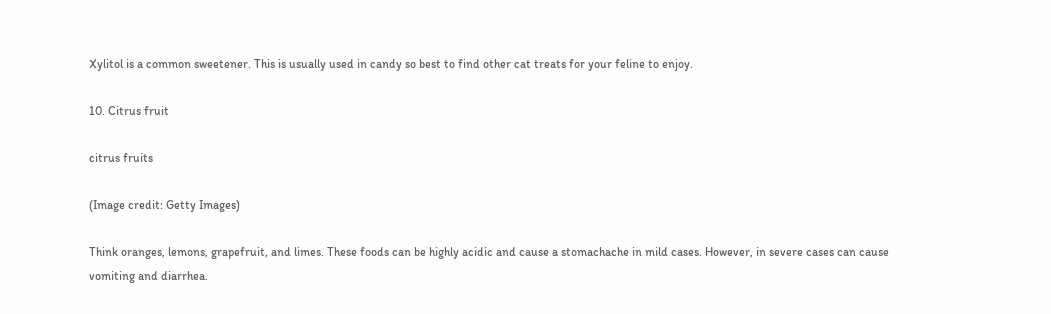Xylitol is a common sweetener. This is usually used in candy so best to find other cat treats for your feline to enjoy.

10. Citrus fruit

citrus fruits

(Image credit: Getty Images)

Think oranges, lemons, grapefruit, and limes. These foods can be highly acidic and cause a stomachache in mild cases. However, in severe cases can cause vomiting and diarrhea.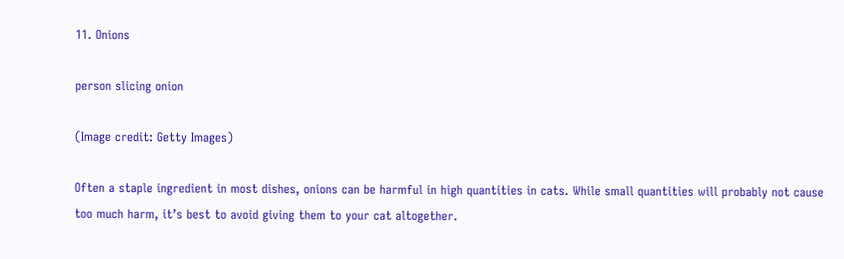11. Onions

person slicing onion

(Image credit: Getty Images)

Often a staple ingredient in most dishes, onions can be harmful in high quantities in cats. While small quantities will probably not cause too much harm, it’s best to avoid giving them to your cat altogether.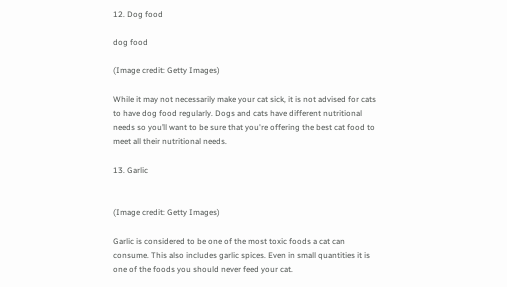12. Dog food

dog food

(Image credit: Getty Images)

While it may not necessarily make your cat sick, it is not advised for cats to have dog food regularly. Dogs and cats have different nutritional needs so you’ll want to be sure that you're offering the best cat food to meet all their nutritional needs.

13. Garlic


(Image credit: Getty Images)

Garlic is considered to be one of the most toxic foods a cat can consume. This also includes garlic spices. Even in small quantities it is one of the foods you should never feed your cat.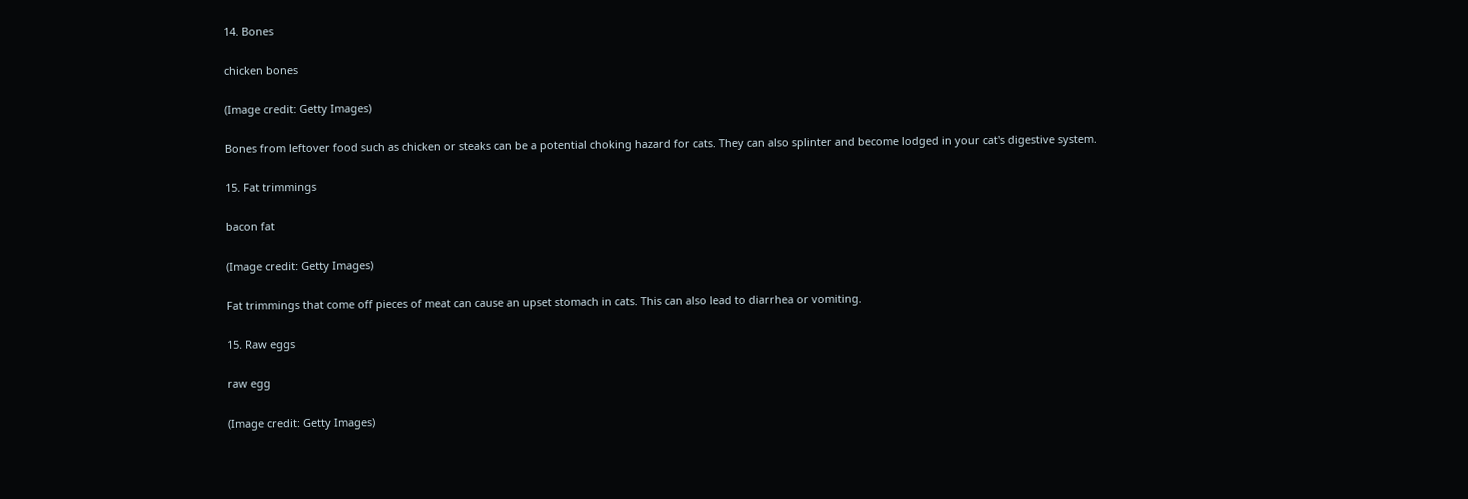14. Bones

chicken bones

(Image credit: Getty Images)

Bones from leftover food such as chicken or steaks can be a potential choking hazard for cats. They can also splinter and become lodged in your cat's digestive system.

15. Fat trimmings

bacon fat

(Image credit: Getty Images)

Fat trimmings that come off pieces of meat can cause an upset stomach in cats. This can also lead to diarrhea or vomiting.

15. Raw eggs

raw egg

(Image credit: Getty Images)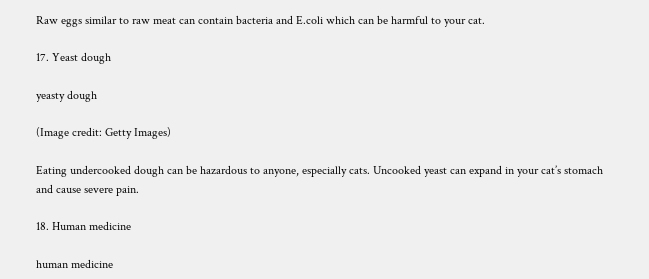Raw eggs similar to raw meat can contain bacteria and E.coli which can be harmful to your cat.

17. Yeast dough

yeasty dough

(Image credit: Getty Images)

Eating undercooked dough can be hazardous to anyone, especially cats. Uncooked yeast can expand in your cat’s stomach and cause severe pain.

18. Human medicine

human medicine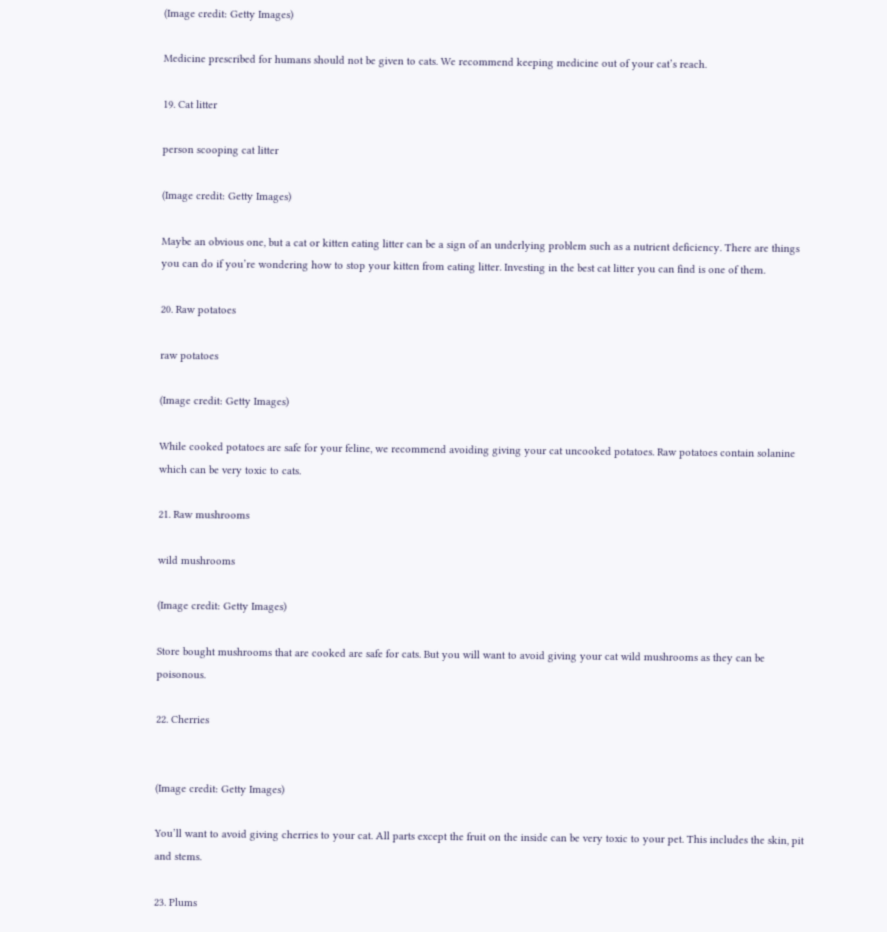(Image credit: Getty Images)

Medicine prescribed for humans should not be given to cats. We recommend keeping medicine out of your cat’s reach.

19. Cat litter

person scooping cat litter

(Image credit: Getty Images)

Maybe an obvious one, but a cat or kitten eating litter can be a sign of an underlying problem such as a nutrient deficiency. There are things you can do if you’re wondering how to stop your kitten from eating litter. Investing in the best cat litter you can find is one of them.

20. Raw potatoes

raw potatoes

(Image credit: Getty Images)

While cooked potatoes are safe for your feline, we recommend avoiding giving your cat uncooked potatoes. Raw potatoes contain solanine which can be very toxic to cats.

21. Raw mushrooms

wild mushrooms

(Image credit: Getty Images)

Store bought mushrooms that are cooked are safe for cats. But you will want to avoid giving your cat wild mushrooms as they can be poisonous.

22. Cherries


(Image credit: Getty Images)

You’ll want to avoid giving cherries to your cat. All parts except the fruit on the inside can be very toxic to your pet. This includes the skin, pit and stems.

23. Plums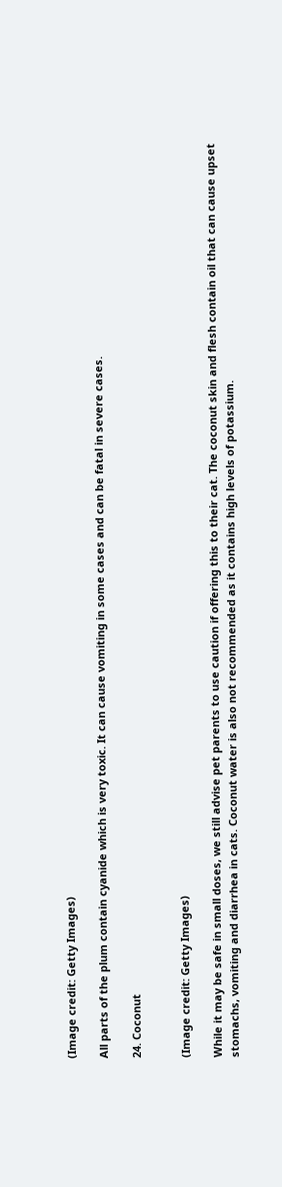(Image credit: Getty Images)

All parts of the plum contain cyanide which is very toxic. It can cause vomiting in some cases and can be fatal in severe cases.

24. Coconut


(Image credit: Getty Images)

While it may be safe in small doses, we still advise pet parents to use caution if offering this to their cat. The coconut skin and flesh contain oil that can cause upset stomachs, vomiting and diarrhea in cats. Coconut water is also not recommended as it contains high levels of potassium.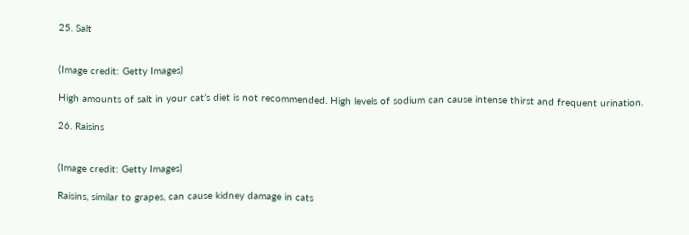25. Salt


(Image credit: Getty Images)

High amounts of salt in your cat’s diet is not recommended. High levels of sodium can cause intense thirst and frequent urination.

26. Raisins


(Image credit: Getty Images)

Raisins, similar to grapes, can cause kidney damage in cats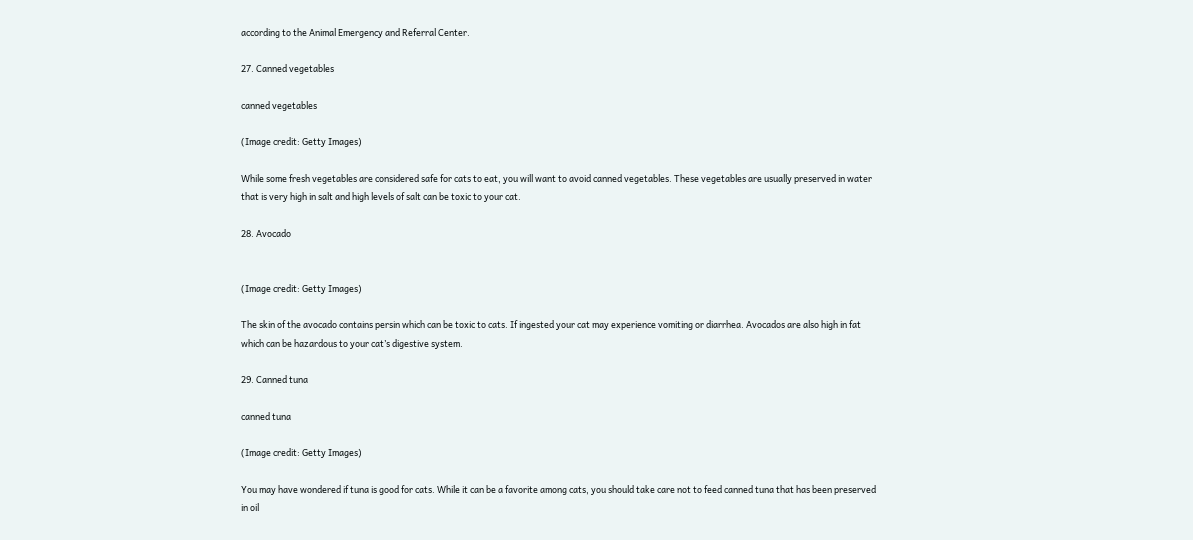according to the Animal Emergency and Referral Center.

27. Canned vegetables

canned vegetables

(Image credit: Getty Images)

While some fresh vegetables are considered safe for cats to eat, you will want to avoid canned vegetables. These vegetables are usually preserved in water that is very high in salt and high levels of salt can be toxic to your cat.

28. Avocado


(Image credit: Getty Images)

The skin of the avocado contains persin which can be toxic to cats. If ingested your cat may experience vomiting or diarrhea. Avocados are also high in fat which can be hazardous to your cat’s digestive system.

29. Canned tuna

canned tuna

(Image credit: Getty Images)

You may have wondered if tuna is good for cats. While it can be a favorite among cats, you should take care not to feed canned tuna that has been preserved in oil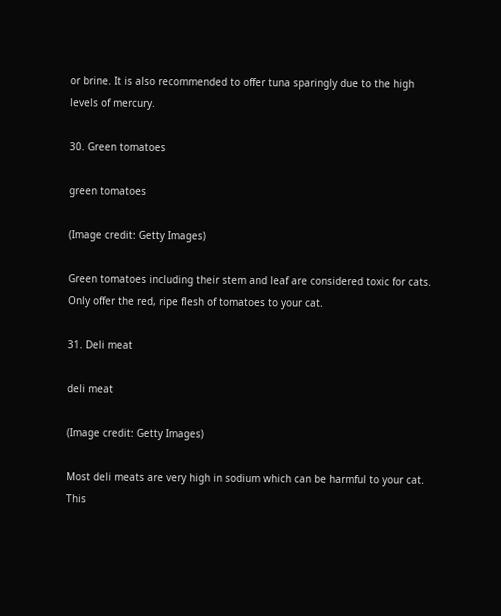or brine. It is also recommended to offer tuna sparingly due to the high levels of mercury.

30. Green tomatoes

green tomatoes

(Image credit: Getty Images)

Green tomatoes including their stem and leaf are considered toxic for cats. Only offer the red, ripe flesh of tomatoes to your cat.

31. Deli meat

deli meat

(Image credit: Getty Images)

Most deli meats are very high in sodium which can be harmful to your cat. This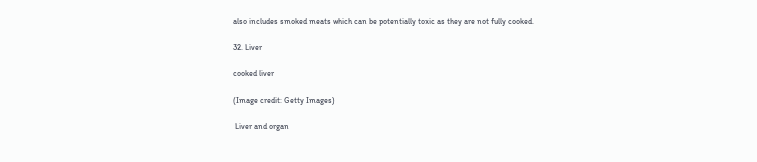also includes smoked meats which can be potentially toxic as they are not fully cooked.

32. Liver

cooked liver

(Image credit: Getty Images)

 Liver and organ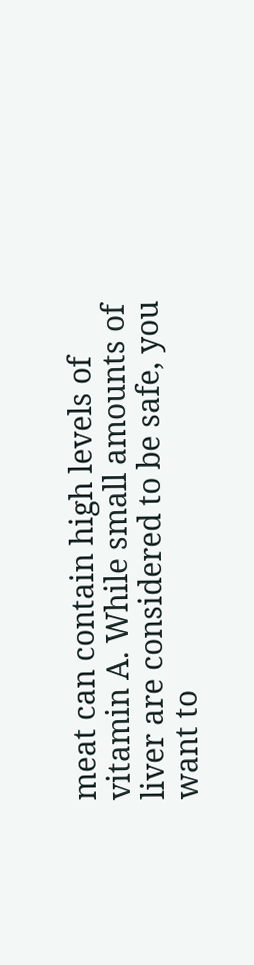meat can contain high levels of vitamin A. While small amounts of liver are considered to be safe, you want to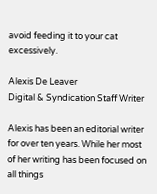avoid feeding it to your cat excessively.

Alexis De Leaver
Digital & Syndication Staff Writer

Alexis has been an editorial writer for over ten years. While her most of her writing has been focused on all things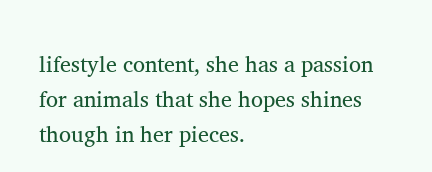lifestyle content, she has a passion for animals that she hopes shines though in her pieces.